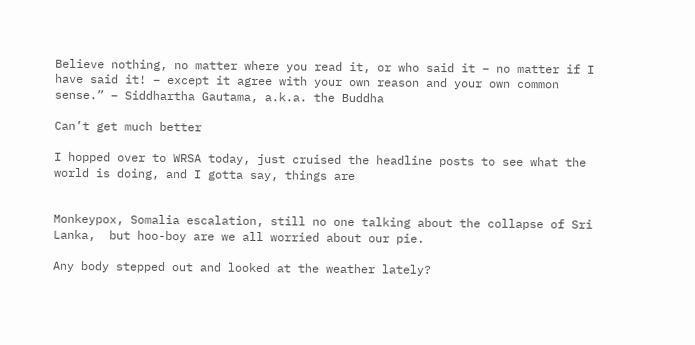Believe nothing, no matter where you read it, or who said it – no matter if I have said it! – except it agree with your own reason and your own common sense.” – Siddhartha Gautama, a.k.a. the Buddha

Can’t get much better

I hopped over to WRSA today, just cruised the headline posts to see what the world is doing, and I gotta say, things are


Monkeypox, Somalia escalation, still no one talking about the collapse of Sri Lanka,  but hoo-boy are we all worried about our pie.

Any body stepped out and looked at the weather lately?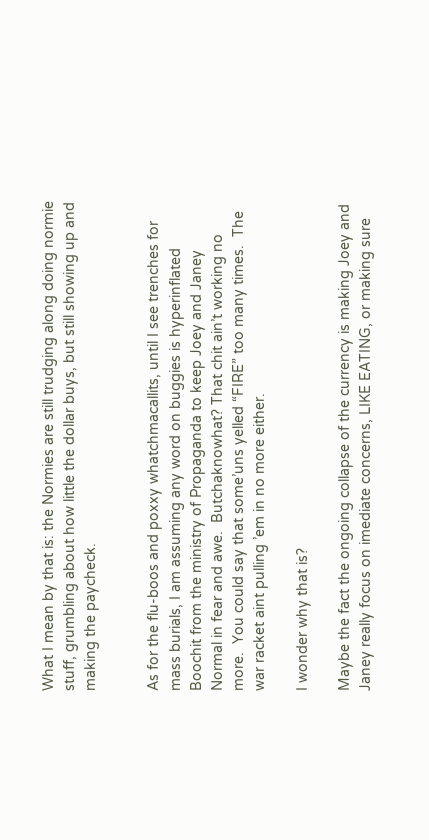What I mean by that is: the Normies are still trudging along doing normie stuff, grumbling about how little the dollar buys, but still showing up and making the paycheck.


As for the flu-boos and poxxy whatchmacallits, until I see trenches for mass burials, I am assuming any word on buggies is hyperinflated Boochit from the ministry of Propaganda to keep Joey and Janey Normal in fear and awe.  Butchaknowhat? That chit ain’t working no more.  You could say that some’uns yelled “FIRE” too many times.  The war racket aint pulling ’em in no more either.

I wonder why that is?

Maybe the fact the ongoing collapse of the currency is making Joey and Janey really focus on imediate concerns, LIKE EATING, or making sure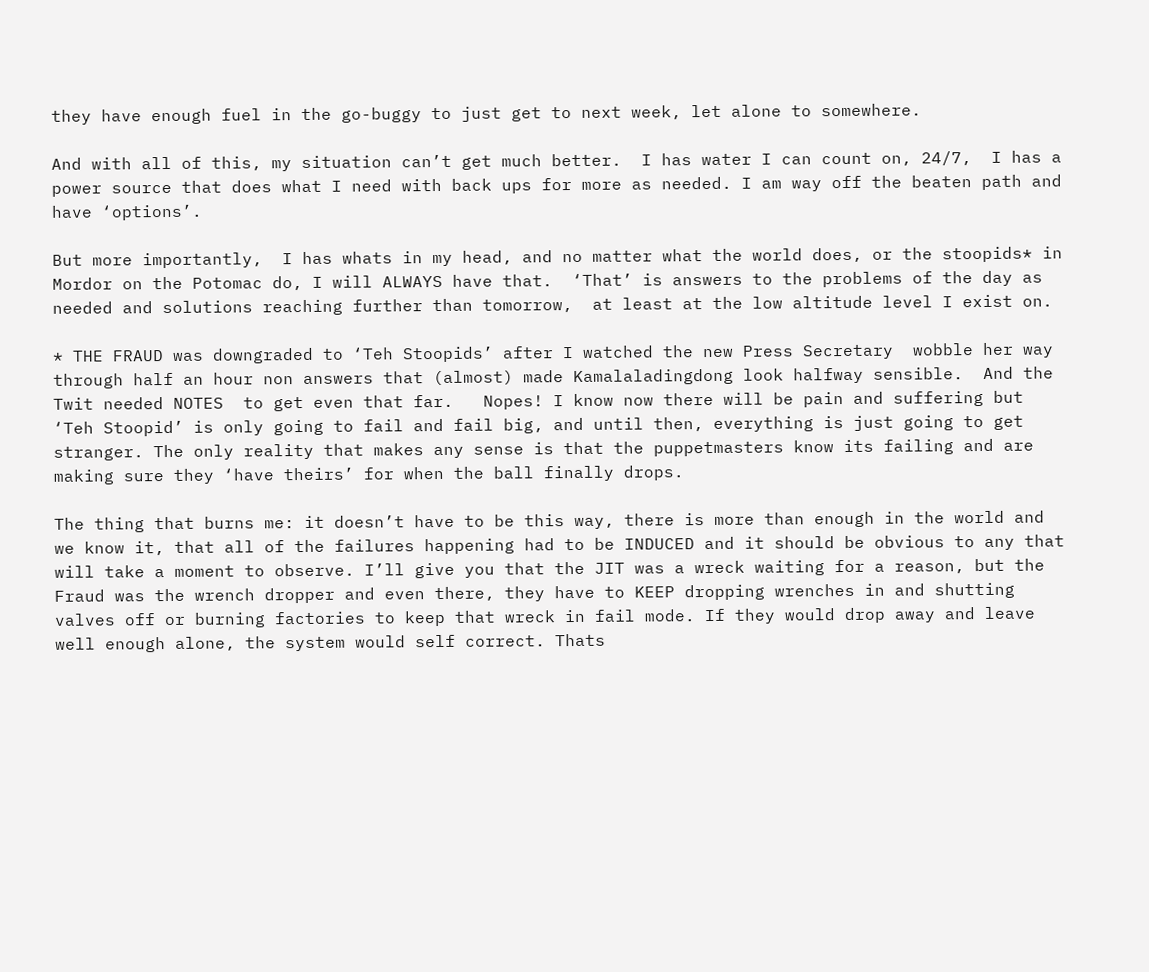they have enough fuel in the go-buggy to just get to next week, let alone to somewhere.

And with all of this, my situation can’t get much better.  I has water I can count on, 24/7,  I has a power source that does what I need with back ups for more as needed. I am way off the beaten path and have ‘options’.

But more importantly,  I has whats in my head, and no matter what the world does, or the stoopids* in Mordor on the Potomac do, I will ALWAYS have that.  ‘That’ is answers to the problems of the day as needed and solutions reaching further than tomorrow,  at least at the low altitude level I exist on.

* THE FRAUD was downgraded to ‘Teh Stoopids’ after I watched the new Press Secretary  wobble her way through half an hour non answers that (almost) made Kamalaladingdong look halfway sensible.  And the Twit needed NOTES  to get even that far.   Nopes! I know now there will be pain and suffering but ‘Teh Stoopid’ is only going to fail and fail big, and until then, everything is just going to get stranger. The only reality that makes any sense is that the puppetmasters know its failing and are making sure they ‘have theirs’ for when the ball finally drops.

The thing that burns me: it doesn’t have to be this way, there is more than enough in the world and we know it, that all of the failures happening had to be INDUCED and it should be obvious to any that will take a moment to observe. I’ll give you that the JIT was a wreck waiting for a reason, but the Fraud was the wrench dropper and even there, they have to KEEP dropping wrenches in and shutting valves off or burning factories to keep that wreck in fail mode. If they would drop away and leave well enough alone, the system would self correct. Thats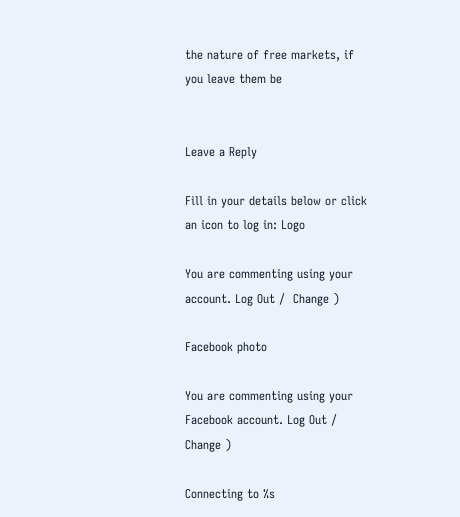the nature of free markets, if you leave them be


Leave a Reply

Fill in your details below or click an icon to log in: Logo

You are commenting using your account. Log Out /  Change )

Facebook photo

You are commenting using your Facebook account. Log Out /  Change )

Connecting to %s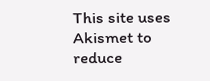This site uses Akismet to reduce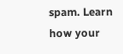spam. Learn how your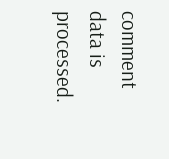comment data is processed.